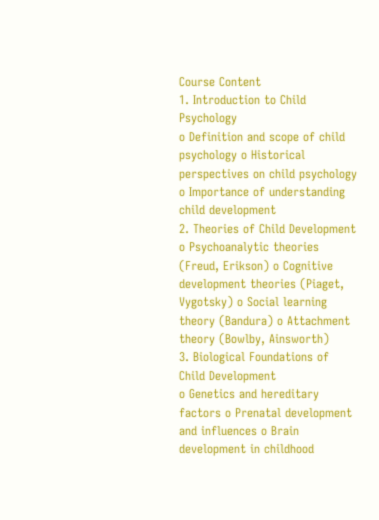Course Content
1. Introduction to Child Psychology
o Definition and scope of child psychology o Historical perspectives on child psychology o Importance of understanding child development
2. Theories of Child Development
o Psychoanalytic theories (Freud, Erikson) o Cognitive development theories (Piaget, Vygotsky) o Social learning theory (Bandura) o Attachment theory (Bowlby, Ainsworth)
3. Biological Foundations of Child Development
o Genetics and hereditary factors o Prenatal development and influences o Brain development in childhood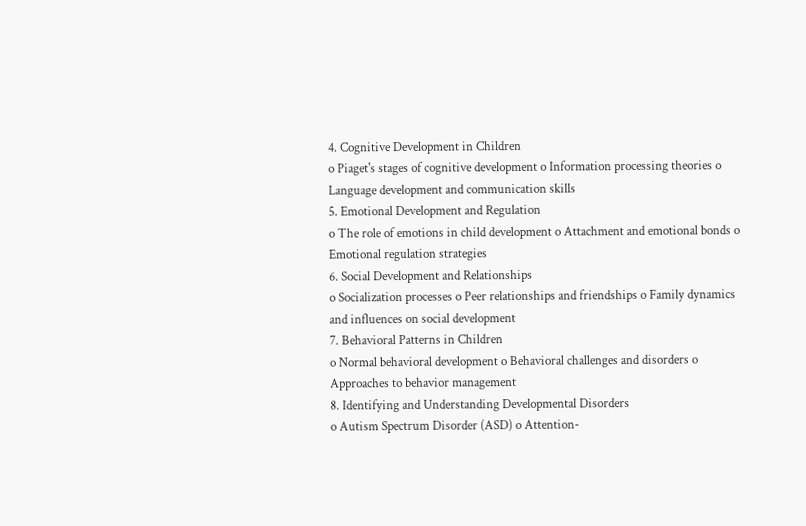4. Cognitive Development in Children
o Piaget's stages of cognitive development o Information processing theories o Language development and communication skills
5. Emotional Development and Regulation
o The role of emotions in child development o Attachment and emotional bonds o Emotional regulation strategies
6. Social Development and Relationships
o Socialization processes o Peer relationships and friendships o Family dynamics and influences on social development
7. Behavioral Patterns in Children
o Normal behavioral development o Behavioral challenges and disorders o Approaches to behavior management
8. Identifying and Understanding Developmental Disorders
o Autism Spectrum Disorder (ASD) o Attention-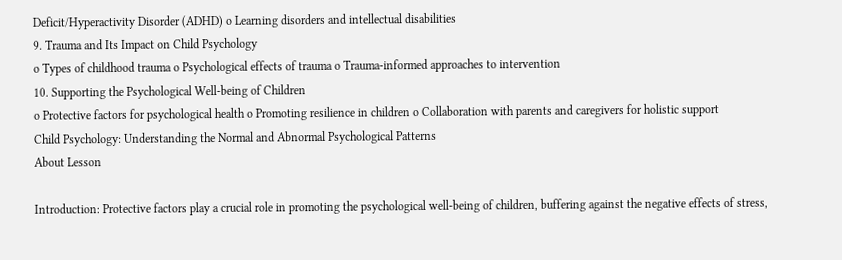Deficit/Hyperactivity Disorder (ADHD) o Learning disorders and intellectual disabilities
9. Trauma and Its Impact on Child Psychology
o Types of childhood trauma o Psychological effects of trauma o Trauma-informed approaches to intervention
10. Supporting the Psychological Well-being of Children
o Protective factors for psychological health o Promoting resilience in children o Collaboration with parents and caregivers for holistic support
Child Psychology: Understanding the Normal and Abnormal Psychological Patterns
About Lesson

Introduction: Protective factors play a crucial role in promoting the psychological well-being of children, buffering against the negative effects of stress,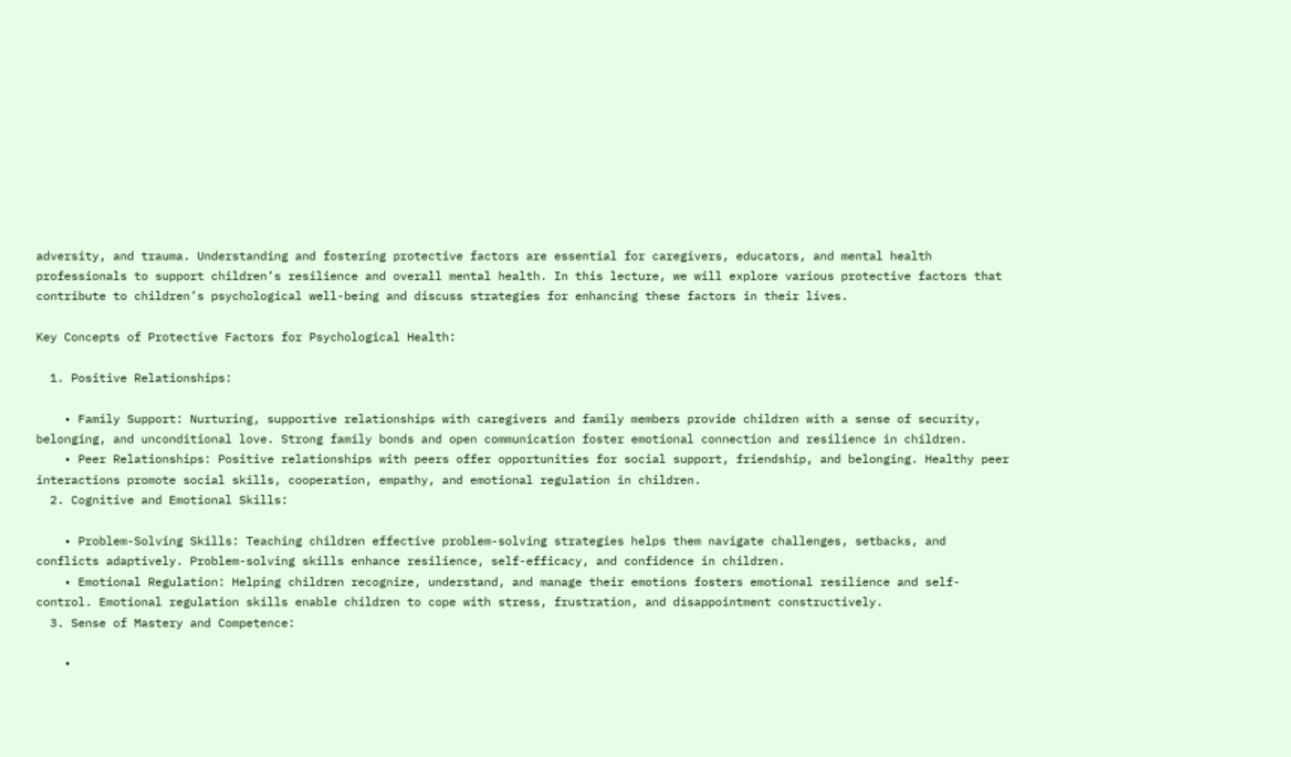adversity, and trauma. Understanding and fostering protective factors are essential for caregivers, educators, and mental health professionals to support children’s resilience and overall mental health. In this lecture, we will explore various protective factors that contribute to children’s psychological well-being and discuss strategies for enhancing these factors in their lives.

Key Concepts of Protective Factors for Psychological Health:

  1. Positive Relationships:

    • Family Support: Nurturing, supportive relationships with caregivers and family members provide children with a sense of security, belonging, and unconditional love. Strong family bonds and open communication foster emotional connection and resilience in children.
    • Peer Relationships: Positive relationships with peers offer opportunities for social support, friendship, and belonging. Healthy peer interactions promote social skills, cooperation, empathy, and emotional regulation in children.
  2. Cognitive and Emotional Skills:

    • Problem-Solving Skills: Teaching children effective problem-solving strategies helps them navigate challenges, setbacks, and conflicts adaptively. Problem-solving skills enhance resilience, self-efficacy, and confidence in children.
    • Emotional Regulation: Helping children recognize, understand, and manage their emotions fosters emotional resilience and self-control. Emotional regulation skills enable children to cope with stress, frustration, and disappointment constructively.
  3. Sense of Mastery and Competence:

    •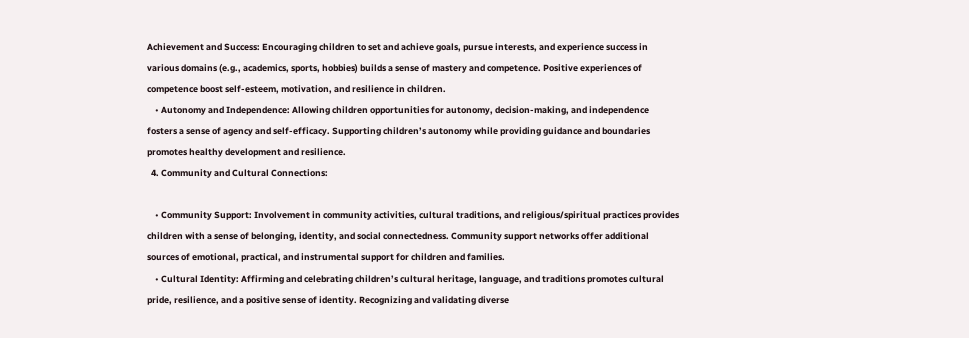Achievement and Success: Encouraging children to set and achieve goals, pursue interests, and experience success in various domains (e.g., academics, sports, hobbies) builds a sense of mastery and competence. Positive experiences of competence boost self-esteem, motivation, and resilience in children.
    • Autonomy and Independence: Allowing children opportunities for autonomy, decision-making, and independence fosters a sense of agency and self-efficacy. Supporting children’s autonomy while providing guidance and boundaries promotes healthy development and resilience.
  4. Community and Cultural Connections:

    • Community Support: Involvement in community activities, cultural traditions, and religious/spiritual practices provides children with a sense of belonging, identity, and social connectedness. Community support networks offer additional sources of emotional, practical, and instrumental support for children and families.
    • Cultural Identity: Affirming and celebrating children’s cultural heritage, language, and traditions promotes cultural pride, resilience, and a positive sense of identity. Recognizing and validating diverse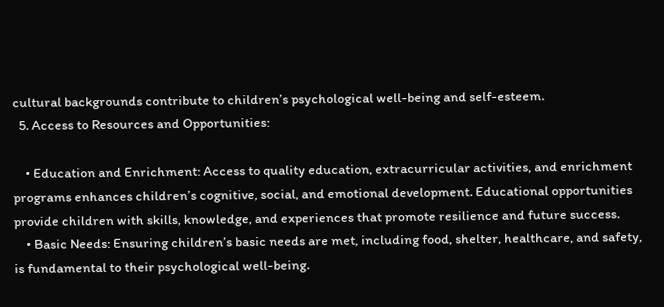cultural backgrounds contribute to children’s psychological well-being and self-esteem.
  5. Access to Resources and Opportunities:

    • Education and Enrichment: Access to quality education, extracurricular activities, and enrichment programs enhances children’s cognitive, social, and emotional development. Educational opportunities provide children with skills, knowledge, and experiences that promote resilience and future success.
    • Basic Needs: Ensuring children’s basic needs are met, including food, shelter, healthcare, and safety, is fundamental to their psychological well-being.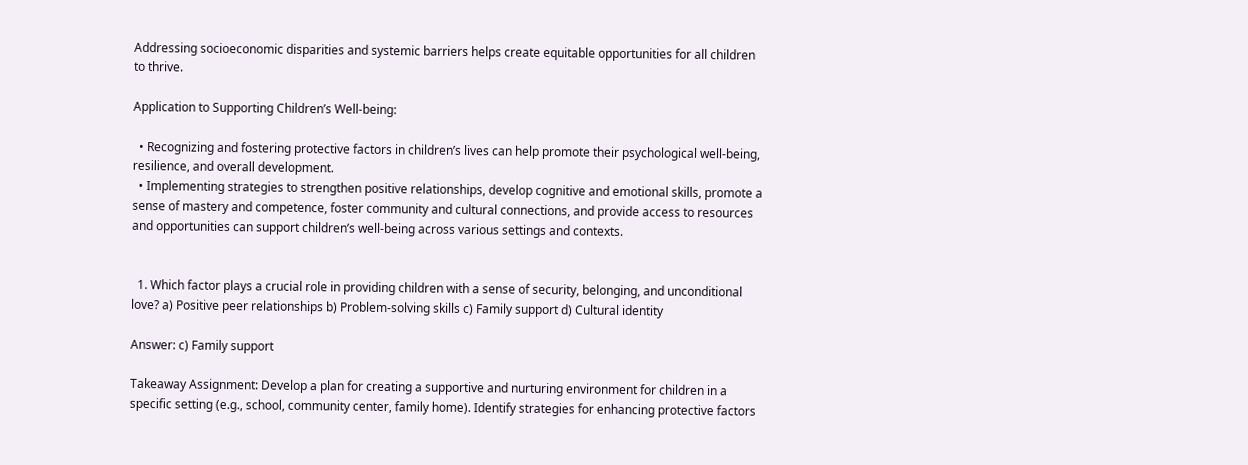Addressing socioeconomic disparities and systemic barriers helps create equitable opportunities for all children to thrive.

Application to Supporting Children’s Well-being:

  • Recognizing and fostering protective factors in children’s lives can help promote their psychological well-being, resilience, and overall development.
  • Implementing strategies to strengthen positive relationships, develop cognitive and emotional skills, promote a sense of mastery and competence, foster community and cultural connections, and provide access to resources and opportunities can support children’s well-being across various settings and contexts.


  1. Which factor plays a crucial role in providing children with a sense of security, belonging, and unconditional love? a) Positive peer relationships b) Problem-solving skills c) Family support d) Cultural identity

Answer: c) Family support

Takeaway Assignment: Develop a plan for creating a supportive and nurturing environment for children in a specific setting (e.g., school, community center, family home). Identify strategies for enhancing protective factors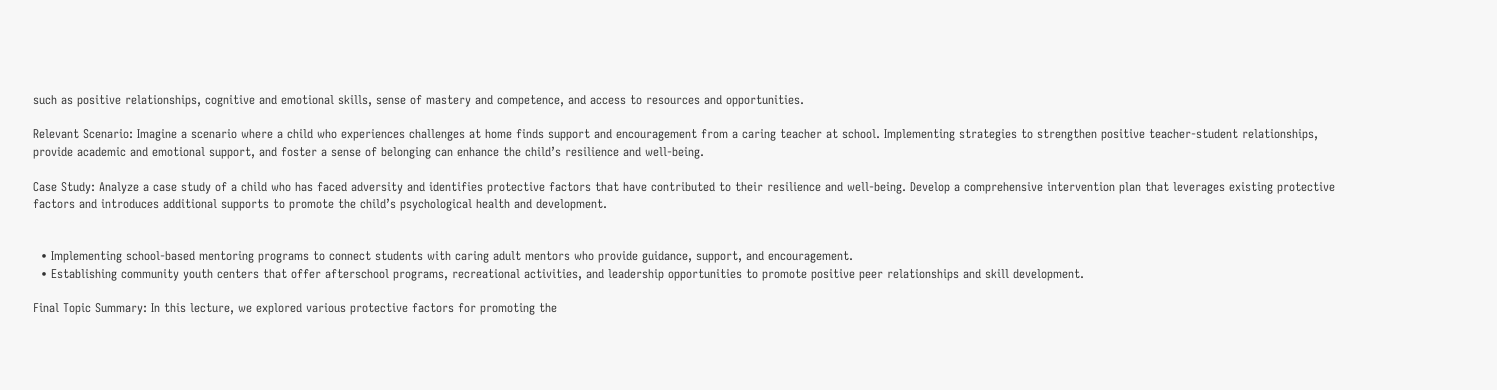such as positive relationships, cognitive and emotional skills, sense of mastery and competence, and access to resources and opportunities.

Relevant Scenario: Imagine a scenario where a child who experiences challenges at home finds support and encouragement from a caring teacher at school. Implementing strategies to strengthen positive teacher-student relationships, provide academic and emotional support, and foster a sense of belonging can enhance the child’s resilience and well-being.

Case Study: Analyze a case study of a child who has faced adversity and identifies protective factors that have contributed to their resilience and well-being. Develop a comprehensive intervention plan that leverages existing protective factors and introduces additional supports to promote the child’s psychological health and development.


  • Implementing school-based mentoring programs to connect students with caring adult mentors who provide guidance, support, and encouragement.
  • Establishing community youth centers that offer afterschool programs, recreational activities, and leadership opportunities to promote positive peer relationships and skill development.

Final Topic Summary: In this lecture, we explored various protective factors for promoting the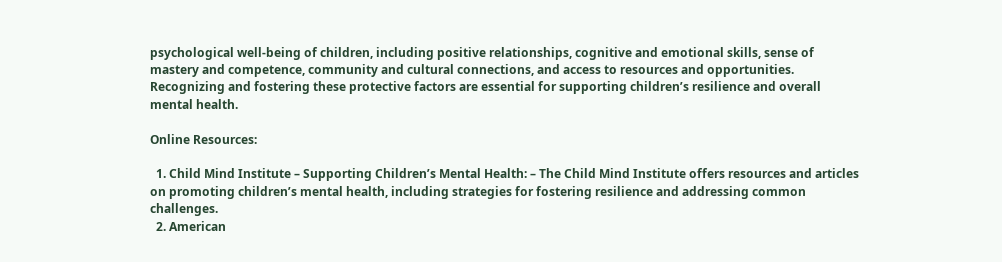psychological well-being of children, including positive relationships, cognitive and emotional skills, sense of mastery and competence, community and cultural connections, and access to resources and opportunities. Recognizing and fostering these protective factors are essential for supporting children’s resilience and overall mental health.

Online Resources:

  1. Child Mind Institute – Supporting Children’s Mental Health: – The Child Mind Institute offers resources and articles on promoting children’s mental health, including strategies for fostering resilience and addressing common challenges.
  2. American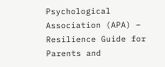Psychological Association (APA) – Resilience Guide for Parents and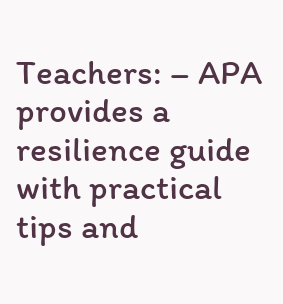Teachers: – APA provides a resilience guide with practical tips and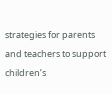strategies for parents and teachers to support children’s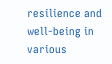resilience and well-being in various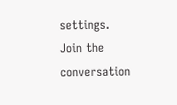settings.
Join the conversation